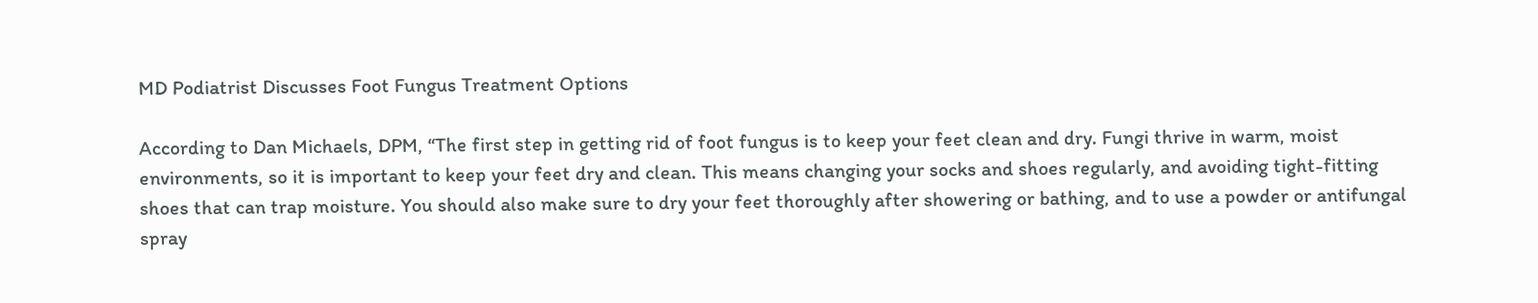MD Podiatrist Discusses Foot Fungus Treatment Options

According to Dan Michaels, DPM, “The first step in getting rid of foot fungus is to keep your feet clean and dry. Fungi thrive in warm, moist environments, so it is important to keep your feet dry and clean. This means changing your socks and shoes regularly, and avoiding tight-fitting shoes that can trap moisture. You should also make sure to dry your feet thoroughly after showering or bathing, and to use a powder or antifungal spray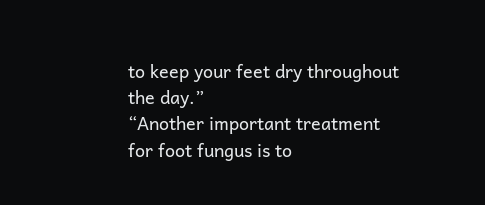to keep your feet dry throughout the day.”
“Another important treatment for foot fungus is to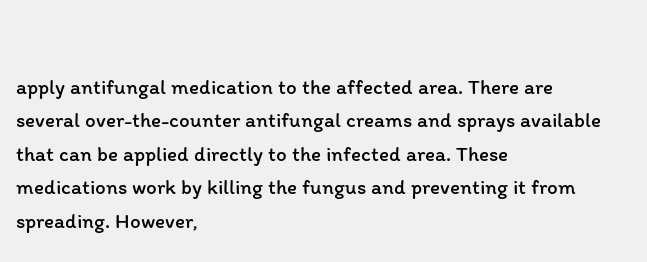apply antifungal medication to the affected area. There are several over-the-counter antifungal creams and sprays available that can be applied directly to the infected area. These medications work by killing the fungus and preventing it from spreading. However,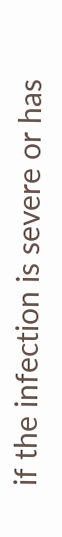if the infection is severe or has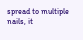spread to multiple nails, it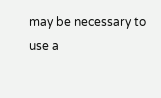may be necessary to use a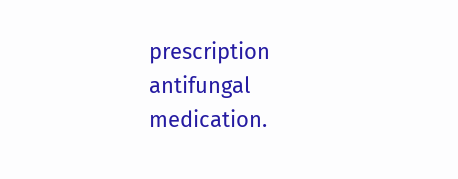prescription antifungal medication.